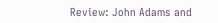Review: John Adams and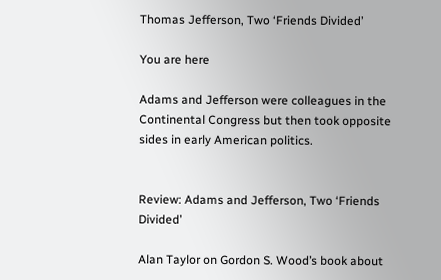Thomas Jefferson, Two ‘Friends Divided’

You are here

Adams and Jefferson were colleagues in the Continental Congress but then took opposite sides in early American politics.


Review: Adams and Jefferson, Two ‘Friends Divided’

Alan Taylor on Gordon S. Wood’s book about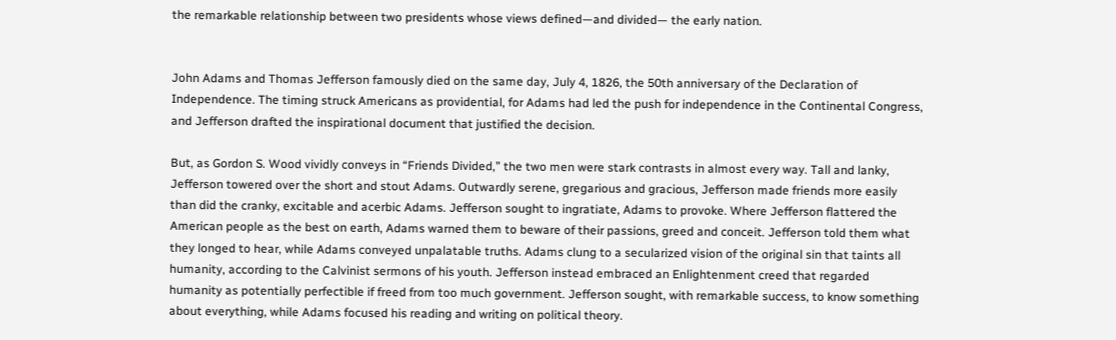the remarkable relationship between two presidents whose views defined—and divided— the early nation.


John Adams and Thomas Jefferson famously died on the same day, July 4, 1826, the 50th anniversary of the Declaration of Independence. The timing struck Americans as providential, for Adams had led the push for independence in the Continental Congress, and Jefferson drafted the inspirational document that justified the decision.

But, as Gordon S. Wood vividly conveys in “Friends Divided,” the two men were stark contrasts in almost every way. Tall and lanky, Jefferson towered over the short and stout Adams. Outwardly serene, gregarious and gracious, Jefferson made friends more easily than did the cranky, excitable and acerbic Adams. Jefferson sought to ingratiate, Adams to provoke. Where Jefferson flattered the American people as the best on earth, Adams warned them to beware of their passions, greed and conceit. Jefferson told them what they longed to hear, while Adams conveyed unpalatable truths. Adams clung to a secularized vision of the original sin that taints all humanity, according to the Calvinist sermons of his youth. Jefferson instead embraced an Enlightenment creed that regarded humanity as potentially perfectible if freed from too much government. Jefferson sought, with remarkable success, to know something about everything, while Adams focused his reading and writing on political theory.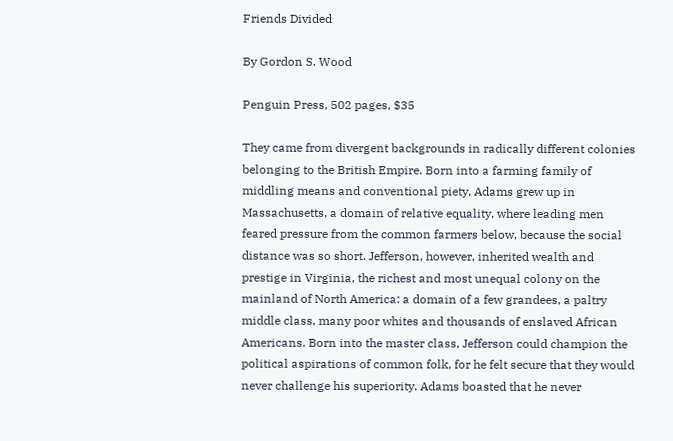Friends Divided

By Gordon S. Wood

Penguin Press, 502 pages, $35

They came from divergent backgrounds in radically different colonies belonging to the British Empire. Born into a farming family of middling means and conventional piety, Adams grew up in Massachusetts, a domain of relative equality, where leading men feared pressure from the common farmers below, because the social distance was so short. Jefferson, however, inherited wealth and prestige in Virginia, the richest and most unequal colony on the mainland of North America: a domain of a few grandees, a paltry middle class, many poor whites and thousands of enslaved African Americans. Born into the master class, Jefferson could champion the political aspirations of common folk, for he felt secure that they would never challenge his superiority. Adams boasted that he never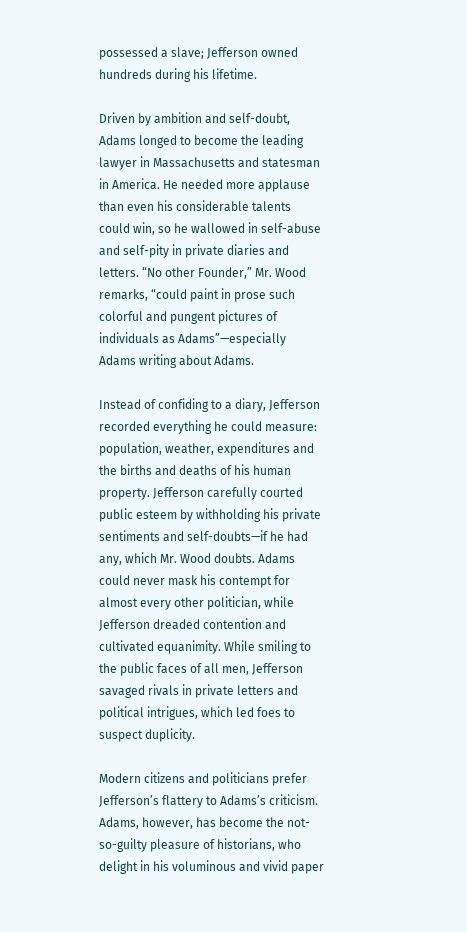possessed a slave; Jefferson owned hundreds during his lifetime.

Driven by ambition and self-doubt, Adams longed to become the leading lawyer in Massachusetts and statesman in America. He needed more applause than even his considerable talents could win, so he wallowed in self-abuse and self-pity in private diaries and letters. “No other Founder,” Mr. Wood remarks, “could paint in prose such colorful and pungent pictures of individuals as Adams”—especially Adams writing about Adams.

Instead of confiding to a diary, Jefferson recorded everything he could measure: population, weather, expenditures and the births and deaths of his human property. Jefferson carefully courted public esteem by withholding his private sentiments and self-doubts—if he had any, which Mr. Wood doubts. Adams could never mask his contempt for almost every other politician, while Jefferson dreaded contention and cultivated equanimity. While smiling to the public faces of all men, Jefferson savaged rivals in private letters and political intrigues, which led foes to suspect duplicity.

Modern citizens and politicians prefer Jefferson’s flattery to Adams’s criticism. Adams, however, has become the not-so-guilty pleasure of historians, who delight in his voluminous and vivid paper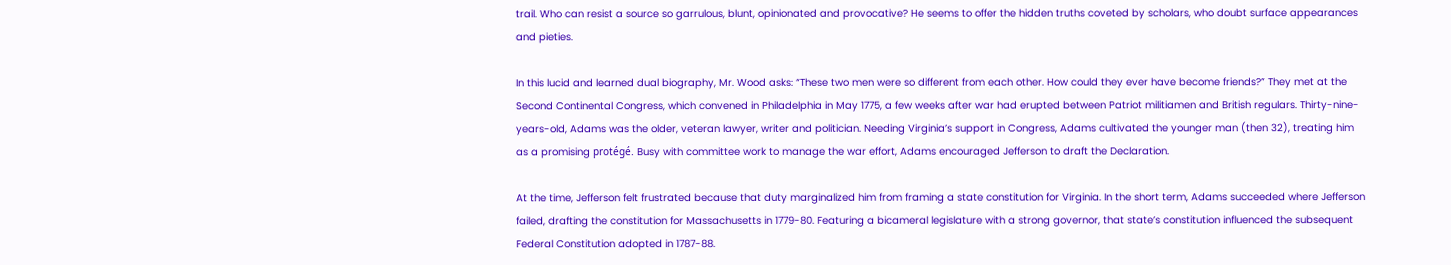trail. Who can resist a source so garrulous, blunt, opinionated and provocative? He seems to offer the hidden truths coveted by scholars, who doubt surface appearances and pieties.

In this lucid and learned dual biography, Mr. Wood asks: “These two men were so different from each other. How could they ever have become friends?” They met at the Second Continental Congress, which convened in Philadelphia in May 1775, a few weeks after war had erupted between Patriot militiamen and British regulars. Thirty-nine-years-old, Adams was the older, veteran lawyer, writer and politician. Needing Virginia’s support in Congress, Adams cultivated the younger man (then 32), treating him as a promising protégé. Busy with committee work to manage the war effort, Adams encouraged Jefferson to draft the Declaration.

At the time, Jefferson felt frustrated because that duty marginalized him from framing a state constitution for Virginia. In the short term, Adams succeeded where Jefferson failed, drafting the constitution for Massachusetts in 1779-80. Featuring a bicameral legislature with a strong governor, that state’s constitution influenced the subsequent Federal Constitution adopted in 1787-88.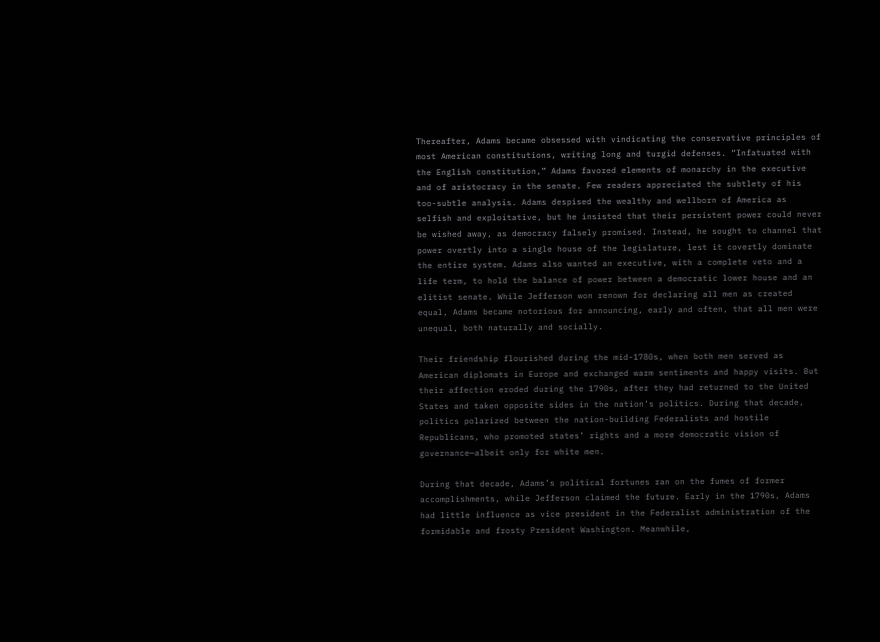Thereafter, Adams became obsessed with vindicating the conservative principles of most American constitutions, writing long and turgid defenses. “Infatuated with the English constitution,” Adams favored elements of monarchy in the executive and of aristocracy in the senate. Few readers appreciated the subtlety of his too-subtle analysis. Adams despised the wealthy and wellborn of America as selfish and exploitative, but he insisted that their persistent power could never be wished away, as democracy falsely promised. Instead, he sought to channel that power overtly into a single house of the legislature, lest it covertly dominate the entire system. Adams also wanted an executive, with a complete veto and a life term, to hold the balance of power between a democratic lower house and an elitist senate. While Jefferson won renown for declaring all men as created equal, Adams became notorious for announcing, early and often, that all men were unequal, both naturally and socially.

Their friendship flourished during the mid-1780s, when both men served as American diplomats in Europe and exchanged warm sentiments and happy visits. But their affection eroded during the 1790s, after they had returned to the United States and taken opposite sides in the nation’s politics. During that decade, politics polarized between the nation-building Federalists and hostile Republicans, who promoted states’ rights and a more democratic vision of governance—albeit only for white men.

During that decade, Adams’s political fortunes ran on the fumes of former accomplishments, while Jefferson claimed the future. Early in the 1790s, Adams had little influence as vice president in the Federalist administration of the formidable and frosty President Washington. Meanwhile,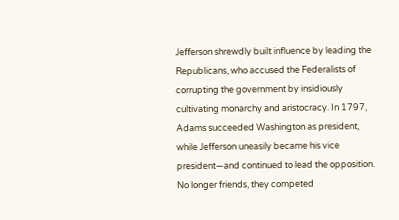Jefferson shrewdly built influence by leading the Republicans, who accused the Federalists of corrupting the government by insidiously cultivating monarchy and aristocracy. In 1797, Adams succeeded Washington as president, while Jefferson uneasily became his vice president—and continued to lead the opposition. No longer friends, they competed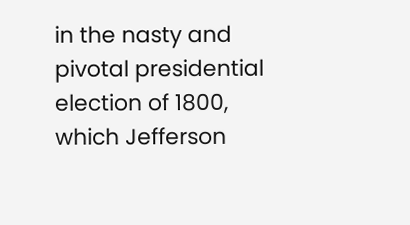in the nasty and pivotal presidential election of 1800, which Jefferson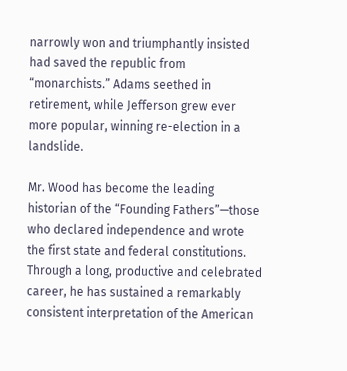narrowly won and triumphantly insisted had saved the republic from “monarchists.” Adams seethed in retirement, while Jefferson grew ever more popular, winning re-election in a landslide.

Mr. Wood has become the leading historian of the “Founding Fathers”—those who declared independence and wrote the first state and federal constitutions. Through a long, productive and celebrated career, he has sustained a remarkably consistent interpretation of the American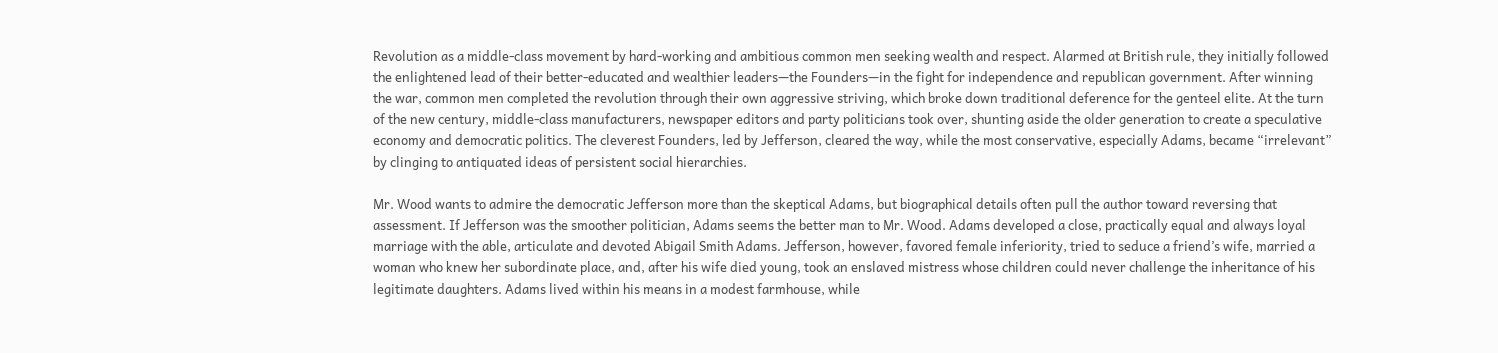Revolution as a middle-class movement by hard-working and ambitious common men seeking wealth and respect. Alarmed at British rule, they initially followed the enlightened lead of their better-educated and wealthier leaders—the Founders—in the fight for independence and republican government. After winning the war, common men completed the revolution through their own aggressive striving, which broke down traditional deference for the genteel elite. At the turn of the new century, middle-class manufacturers, newspaper editors and party politicians took over, shunting aside the older generation to create a speculative economy and democratic politics. The cleverest Founders, led by Jefferson, cleared the way, while the most conservative, especially Adams, became “irrelevant” by clinging to antiquated ideas of persistent social hierarchies.

Mr. Wood wants to admire the democratic Jefferson more than the skeptical Adams, but biographical details often pull the author toward reversing that assessment. If Jefferson was the smoother politician, Adams seems the better man to Mr. Wood. Adams developed a close, practically equal and always loyal marriage with the able, articulate and devoted Abigail Smith Adams. Jefferson, however, favored female inferiority, tried to seduce a friend’s wife, married a woman who knew her subordinate place, and, after his wife died young, took an enslaved mistress whose children could never challenge the inheritance of his legitimate daughters. Adams lived within his means in a modest farmhouse, while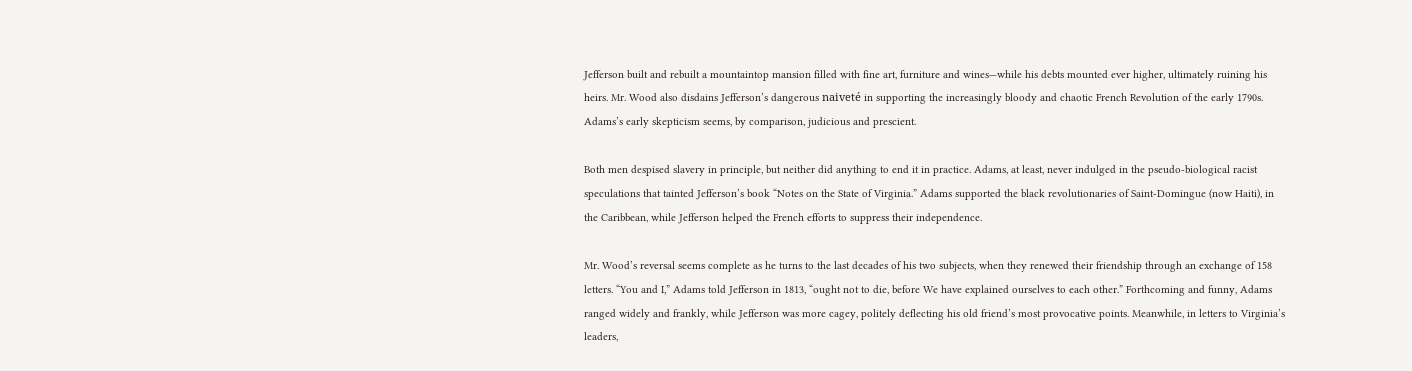Jefferson built and rebuilt a mountaintop mansion filled with fine art, furniture and wines—while his debts mounted ever higher, ultimately ruining his heirs. Mr. Wood also disdains Jefferson’s dangerous naiveté in supporting the increasingly bloody and chaotic French Revolution of the early 1790s. Adams’s early skepticism seems, by comparison, judicious and prescient.

Both men despised slavery in principle, but neither did anything to end it in practice. Adams, at least, never indulged in the pseudo-biological racist speculations that tainted Jefferson’s book “Notes on the State of Virginia.” Adams supported the black revolutionaries of Saint-Domingue (now Haiti), in the Caribbean, while Jefferson helped the French efforts to suppress their independence.

Mr. Wood’s reversal seems complete as he turns to the last decades of his two subjects, when they renewed their friendship through an exchange of 158 letters. “You and I,” Adams told Jefferson in 1813, “ought not to die, before We have explained ourselves to each other.” Forthcoming and funny, Adams ranged widely and frankly, while Jefferson was more cagey, politely deflecting his old friend’s most provocative points. Meanwhile, in letters to Virginia’s leaders,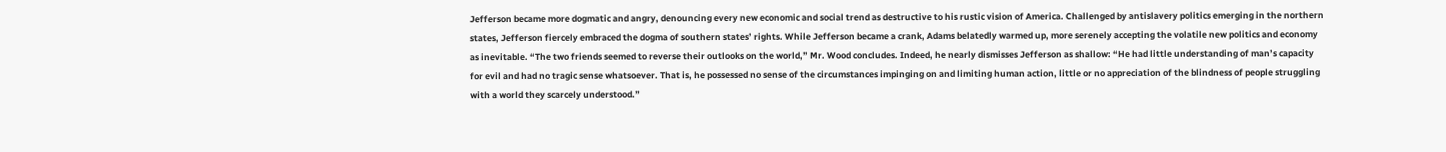Jefferson became more dogmatic and angry, denouncing every new economic and social trend as destructive to his rustic vision of America. Challenged by antislavery politics emerging in the northern states, Jefferson fiercely embraced the dogma of southern states’ rights. While Jefferson became a crank, Adams belatedly warmed up, more serenely accepting the volatile new politics and economy as inevitable. “The two friends seemed to reverse their outlooks on the world,” Mr. Wood concludes. Indeed, he nearly dismisses Jefferson as shallow: “He had little understanding of man’s capacity for evil and had no tragic sense whatsoever. That is, he possessed no sense of the circumstances impinging on and limiting human action, little or no appreciation of the blindness of people struggling with a world they scarcely understood.”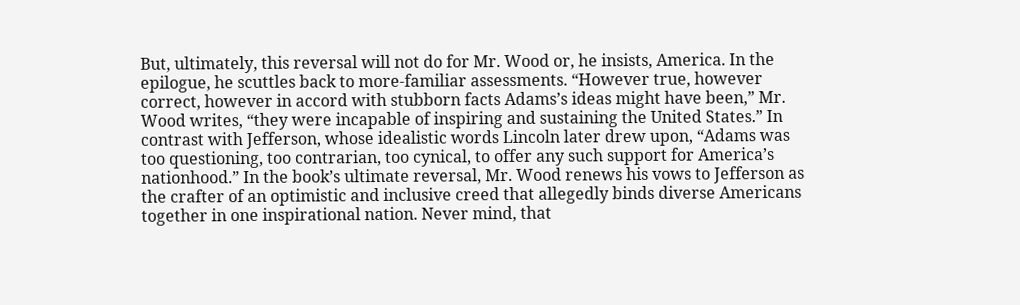But, ultimately, this reversal will not do for Mr. Wood or, he insists, America. In the epilogue, he scuttles back to more-familiar assessments. “However true, however correct, however in accord with stubborn facts Adams’s ideas might have been,” Mr. Wood writes, “they were incapable of inspiring and sustaining the United States.” In contrast with Jefferson, whose idealistic words Lincoln later drew upon, “Adams was too questioning, too contrarian, too cynical, to offer any such support for America’s nationhood.” In the book’s ultimate reversal, Mr. Wood renews his vows to Jefferson as the crafter of an optimistic and inclusive creed that allegedly binds diverse Americans together in one inspirational nation. Never mind, that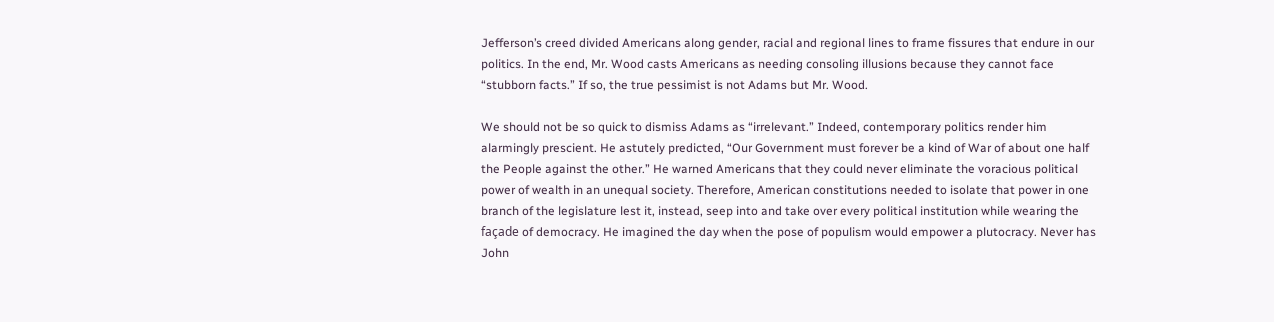Jefferson’s creed divided Americans along gender, racial and regional lines to frame fissures that endure in our politics. In the end, Mr. Wood casts Americans as needing consoling illusions because they cannot face “stubborn facts.” If so, the true pessimist is not Adams but Mr. Wood.

We should not be so quick to dismiss Adams as “irrelevant.” Indeed, contemporary politics render him alarmingly prescient. He astutely predicted, “Our Government must forever be a kind of War of about one half the People against the other.” He warned Americans that they could never eliminate the voracious political power of wealth in an unequal society. Therefore, American constitutions needed to isolate that power in one branch of the legislature lest it, instead, seep into and take over every political institution while wearing the façade of democracy. He imagined the day when the pose of populism would empower a plutocracy. Never has John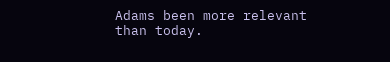Adams been more relevant than today.